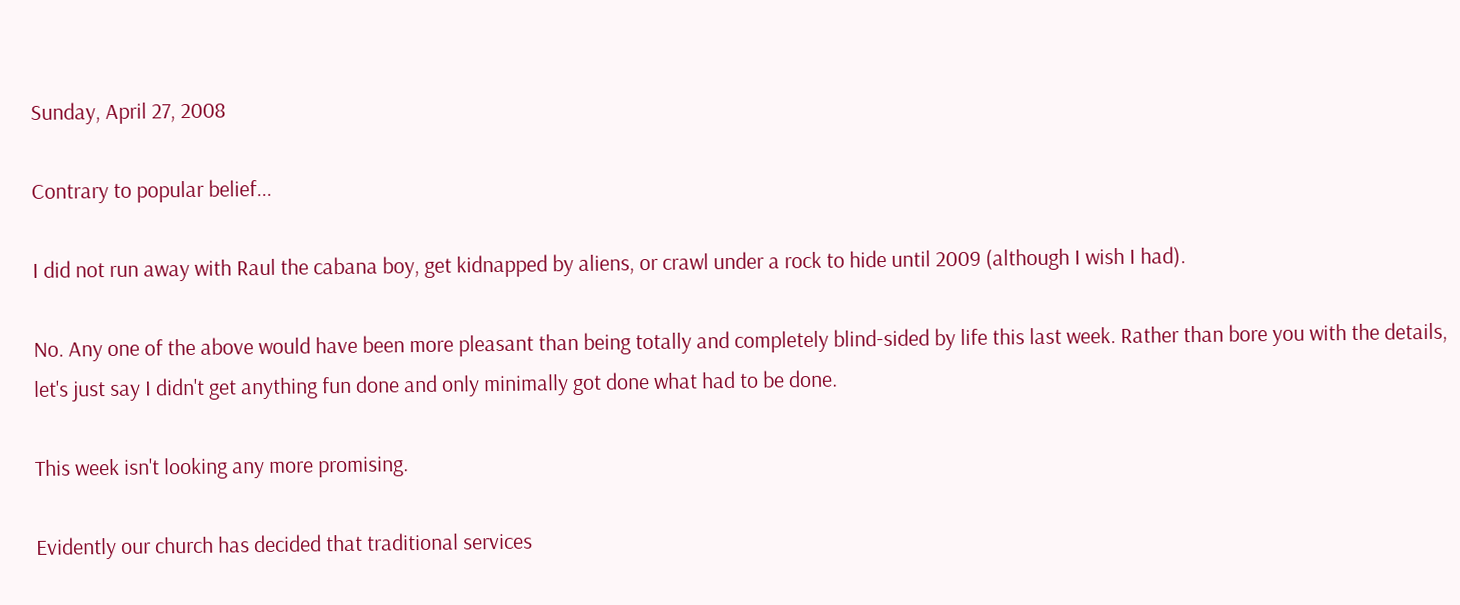Sunday, April 27, 2008

Contrary to popular belief...

I did not run away with Raul the cabana boy, get kidnapped by aliens, or crawl under a rock to hide until 2009 (although I wish I had).

No. Any one of the above would have been more pleasant than being totally and completely blind-sided by life this last week. Rather than bore you with the details, let's just say I didn't get anything fun done and only minimally got done what had to be done.

This week isn't looking any more promising.

Evidently our church has decided that traditional services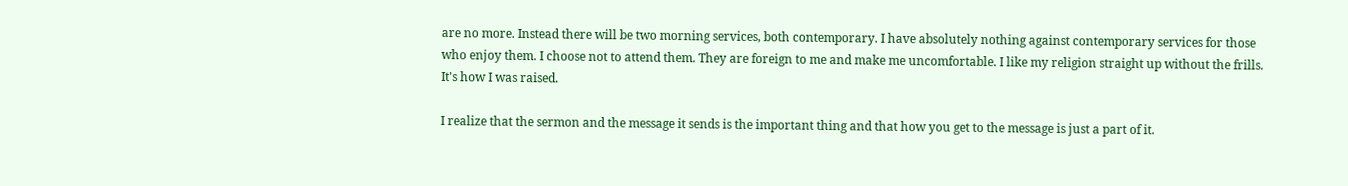are no more. Instead there will be two morning services, both contemporary. I have absolutely nothing against contemporary services for those who enjoy them. I choose not to attend them. They are foreign to me and make me uncomfortable. I like my religion straight up without the frills. It's how I was raised.

I realize that the sermon and the message it sends is the important thing and that how you get to the message is just a part of it.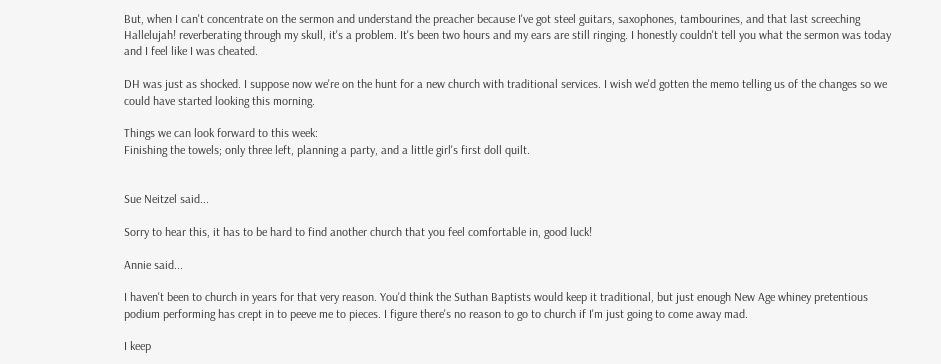But, when I can't concentrate on the sermon and understand the preacher because I've got steel guitars, saxophones, tambourines, and that last screeching Hallelujah! reverberating through my skull, it's a problem. It's been two hours and my ears are still ringing. I honestly couldn't tell you what the sermon was today and I feel like I was cheated.

DH was just as shocked. I suppose now we're on the hunt for a new church with traditional services. I wish we'd gotten the memo telling us of the changes so we could have started looking this morning.

Things we can look forward to this week:
Finishing the towels; only three left, planning a party, and a little girl's first doll quilt.


Sue Neitzel said...

Sorry to hear this, it has to be hard to find another church that you feel comfortable in, good luck!

Annie said...

I haven't been to church in years for that very reason. You'd think the Suthan Baptists would keep it traditional, but just enough New Age whiney pretentious podium performing has crept in to peeve me to pieces. I figure there's no reason to go to church if I'm just going to come away mad.

I keep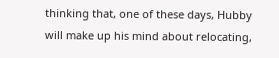thinking that, one of these days, Hubby will make up his mind about relocating,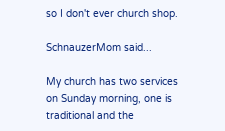so I don't ever church shop.

SchnauzerMom said...

My church has two services on Sunday morning, one is traditional and the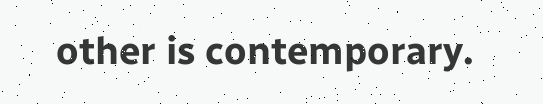other is contemporary.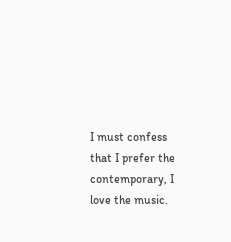I must confess that I prefer the contemporary, I love the music.